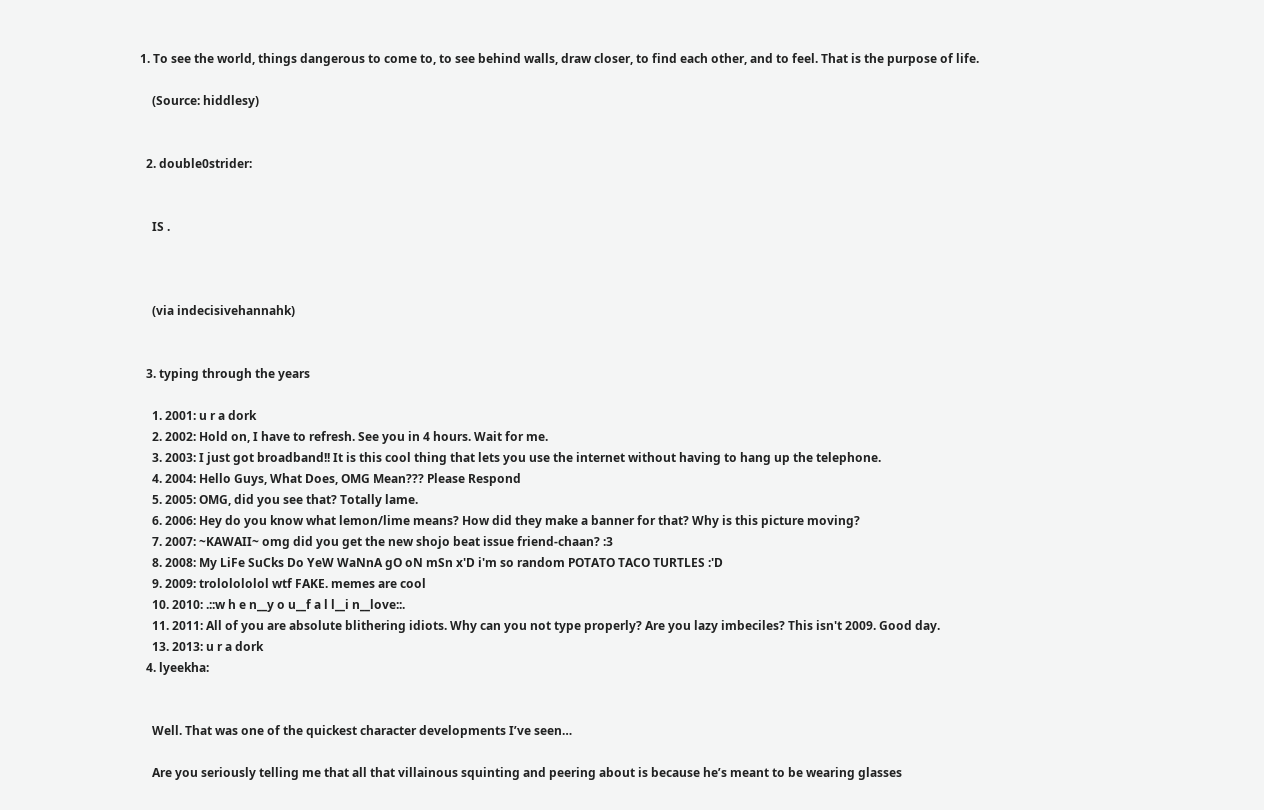1. To see the world, things dangerous to come to, to see behind walls, draw closer, to find each other, and to feel. That is the purpose of life.

    (Source: hiddlesy)


  2. double0strider:


    IS .



    (via indecisivehannahk)


  3. typing through the years

    1. 2001: u r a dork
    2. 2002: Hold on, I have to refresh. See you in 4 hours. Wait for me.
    3. 2003: I just got broadband!! It is this cool thing that lets you use the internet without having to hang up the telephone.
    4. 2004: Hello Guys, What Does, OMG Mean??? Please Respond
    5. 2005: OMG, did you see that? Totally lame.
    6. 2006: Hey do you know what lemon/lime means? How did they make a banner for that? Why is this picture moving?
    7. 2007: ~KAWAII~ omg did you get the new shojo beat issue friend-chaan? :3
    8. 2008: My LiFe SuCks Do YeW WaNnA gO oN mSn x'D i'm so random POTATO TACO TURTLES :'D
    9. 2009: trololololol wtf FAKE. memes are cool
    10. 2010: .::w h e n__y o u__f a l l__i n__love::.
    11. 2011: All of you are absolute blithering idiots. Why can you not type properly? Are you lazy imbeciles? This isn't 2009. Good day.
    13. 2013: u r a dork
  4. lyeekha:


    Well. That was one of the quickest character developments I’ve seen…

    Are you seriously telling me that all that villainous squinting and peering about is because he’s meant to be wearing glasses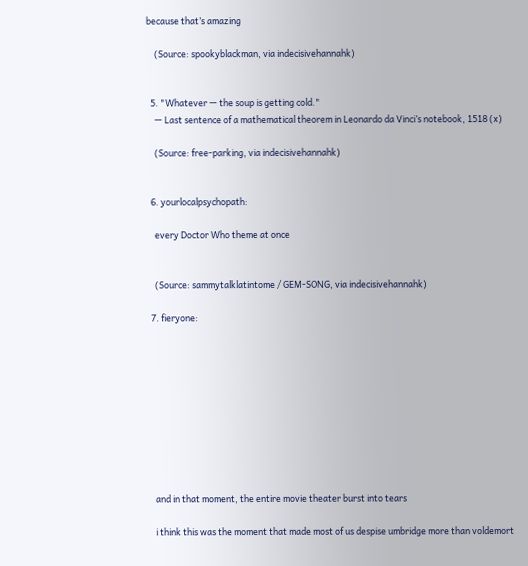because that’s amazing

    (Source: spookyblackman, via indecisivehannahk)


  5. "Whatever — the soup is getting cold."
    — Last sentence of a mathematical theorem in Leonardo da Vinci’s notebook, 1518 (x)

    (Source: free-parking, via indecisivehannahk)


  6. yourlocalpsychopath:

    every Doctor Who theme at once


    (Source: sammytalklatintome / GEM-SONG, via indecisivehannahk)

  7. fieryone:










    and in that moment, the entire movie theater burst into tears

    i think this was the moment that made most of us despise umbridge more than voldemort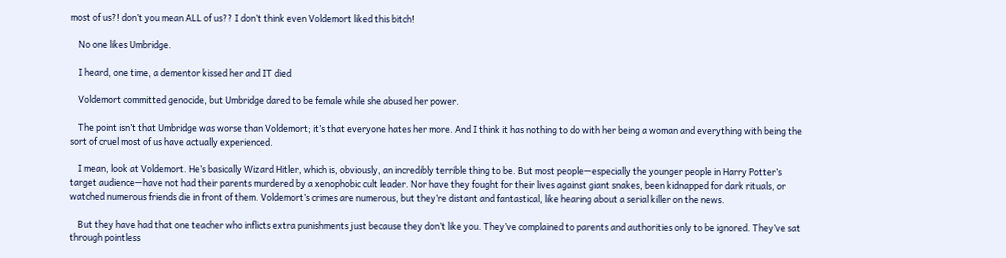most of us?! don’t you mean ALL of us?? I don’t think even Voldemort liked this bitch!

    No one likes Umbridge.

    I heard, one time, a dementor kissed her and IT died

    Voldemort committed genocide, but Umbridge dared to be female while she abused her power.

    The point isn’t that Umbridge was worse than Voldemort; it’s that everyone hates her more. And I think it has nothing to do with her being a woman and everything with being the sort of cruel most of us have actually experienced.

    I mean, look at Voldemort. He’s basically Wizard Hitler, which is, obviously, an incredibly terrible thing to be. But most people—especially the younger people in Harry Potter’s target audience—have not had their parents murdered by a xenophobic cult leader. Nor have they fought for their lives against giant snakes, been kidnapped for dark rituals, or watched numerous friends die in front of them. Voldemort’s crimes are numerous, but they’re distant and fantastical, like hearing about a serial killer on the news.

    But they have had that one teacher who inflicts extra punishments just because they don’t like you. They’ve complained to parents and authorities only to be ignored. They’ve sat through pointless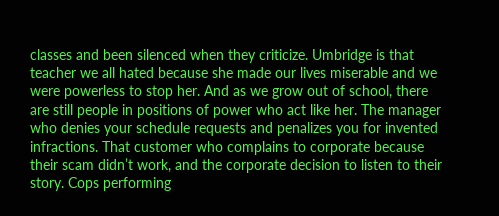classes and been silenced when they criticize. Umbridge is that teacher we all hated because she made our lives miserable and we were powerless to stop her. And as we grow out of school, there are still people in positions of power who act like her. The manager who denies your schedule requests and penalizes you for invented infractions. That customer who complains to corporate because their scam didn’t work, and the corporate decision to listen to their story. Cops performing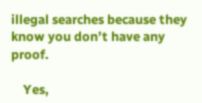illegal searches because they know you don’t have any proof.

    Yes,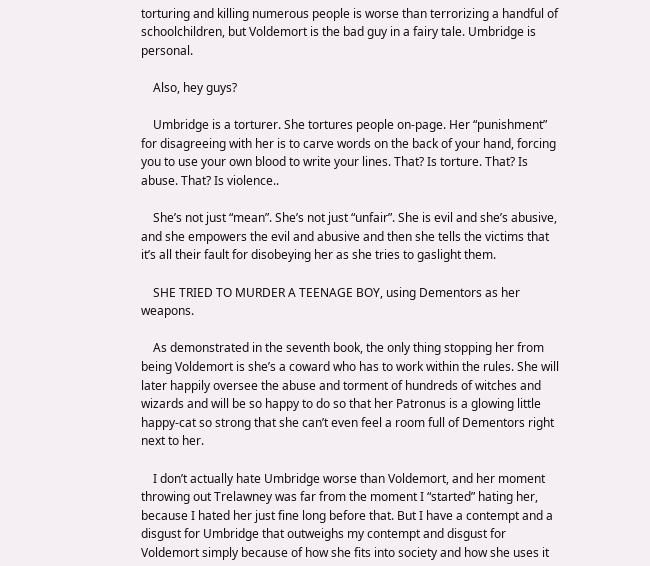torturing and killing numerous people is worse than terrorizing a handful of schoolchildren, but Voldemort is the bad guy in a fairy tale. Umbridge is personal.

    Also, hey guys?

    Umbridge is a torturer. She tortures people on-page. Her “punishment” for disagreeing with her is to carve words on the back of your hand, forcing you to use your own blood to write your lines. That? Is torture. That? Is abuse. That? Is violence..

    She’s not just “mean”. She’s not just “unfair”. She is evil and she’s abusive, and she empowers the evil and abusive and then she tells the victims that it’s all their fault for disobeying her as she tries to gaslight them.

    SHE TRIED TO MURDER A TEENAGE BOY, using Dementors as her weapons.

    As demonstrated in the seventh book, the only thing stopping her from being Voldemort is she’s a coward who has to work within the rules. She will later happily oversee the abuse and torment of hundreds of witches and wizards and will be so happy to do so that her Patronus is a glowing little happy-cat so strong that she can’t even feel a room full of Dementors right next to her.

    I don’t actually hate Umbridge worse than Voldemort, and her moment throwing out Trelawney was far from the moment I “started” hating her, because I hated her just fine long before that. But I have a contempt and a disgust for Umbridge that outweighs my contempt and disgust for Voldemort simply because of how she fits into society and how she uses it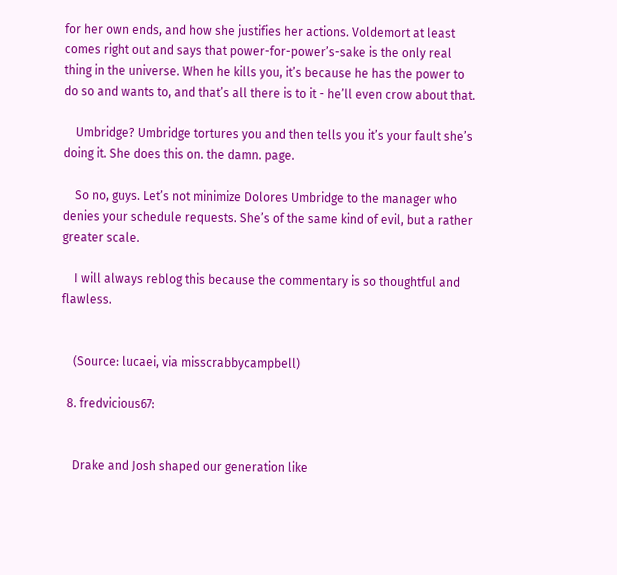for her own ends, and how she justifies her actions. Voldemort at least comes right out and says that power-for-power’s-sake is the only real thing in the universe. When he kills you, it’s because he has the power to do so and wants to, and that’s all there is to it - he’ll even crow about that.

    Umbridge? Umbridge tortures you and then tells you it’s your fault she’s doing it. She does this on. the damn. page.

    So no, guys. Let’s not minimize Dolores Umbridge to the manager who denies your schedule requests. She’s of the same kind of evil, but a rather greater scale.

    I will always reblog this because the commentary is so thoughtful and flawless.


    (Source: lucaei, via misscrabbycampbell)

  8. fredvicious67:


    Drake and Josh shaped our generation like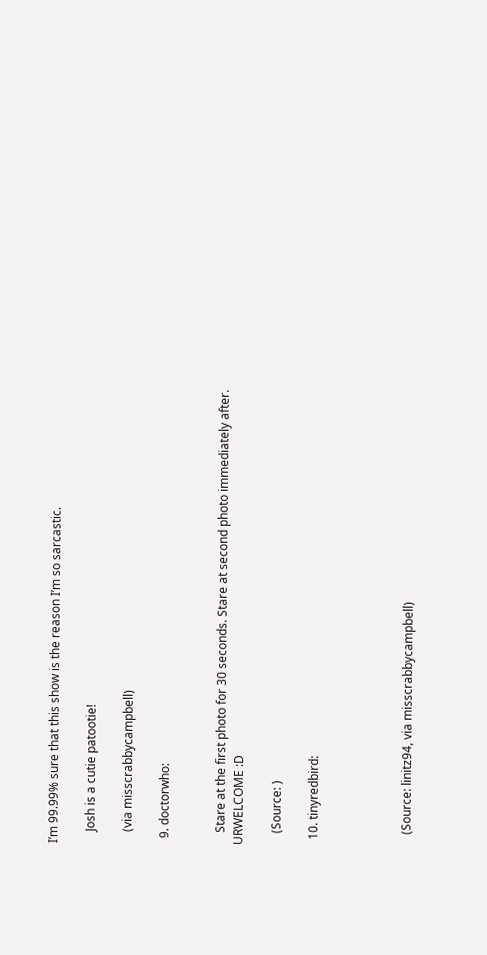I’m 99.99% sure that this show is the reason I’m so sarcastic.

    Josh is a cutie patootie!

    (via misscrabbycampbell)

  9. doctorwho:


    Stare at the first photo for 30 seconds. Stare at second photo immediately after. URWELCOME :D

    (Source: )

  10. tinyredbird:




    (Source: linitz94, via misscrabbycampbell)